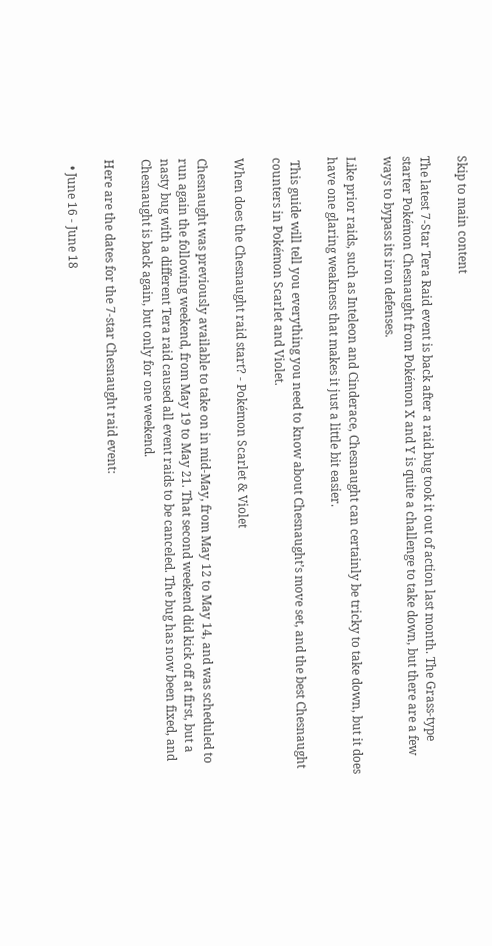Skip to main content

The latest 7-Star Tera Raid event is back after a raid bug took it out of action last month. The Grass-type starter Pokémon Chesnaught from Pokémon X and Y is quite a challenge to take down, but there are a few ways to bypass its iron defenses.

Like prior raids, such as Inteleon and Cinderace, Chesnaught can certainly be tricky to take down, but it does have one glaring weakness that makes it just a little bit easier.

 This guide will tell you everything you need to know about Chesnaught’s move set, and the best Chesnaught counters in Pokémon Scarlet and Violet.

When does the Chesnaught raid start? - Pokémon Scarlet & Violet

Chesnaught was previously available to take on in mid-May, from May 12 to May 14, and was scheduled to run again the following weekend, from May 19 to May 21. That second weekend did kick off at first, but a nasty bug with a different Tera raid caused all event raids to be canceled. The bug has now been fixed, and Chesnaught is back again, but only for one weekend.

Here are the dates for the 7-star Chesnaught raid event:

  • June 16 - June 18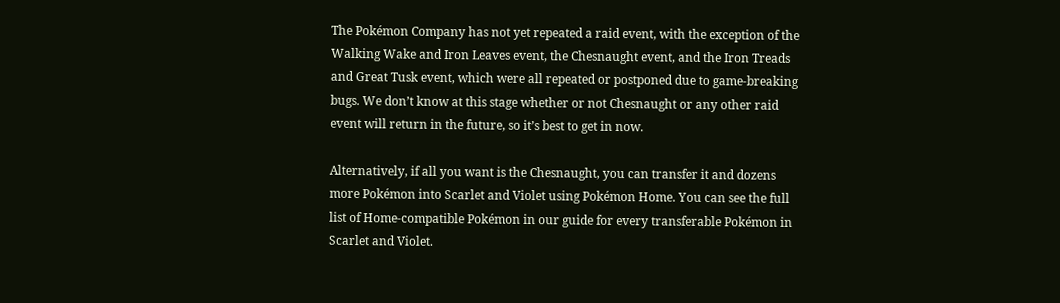The Pokémon Company has not yet repeated a raid event, with the exception of the Walking Wake and Iron Leaves event, the Chesnaught event, and the Iron Treads and Great Tusk event, which were all repeated or postponed due to game-breaking bugs. We don’t know at this stage whether or not Chesnaught or any other raid event will return in the future, so it’s best to get in now.

Alternatively, if all you want is the Chesnaught, you can transfer it and dozens more Pokémon into Scarlet and Violet using Pokémon Home. You can see the full list of Home-compatible Pokémon in our guide for every transferable Pokémon in Scarlet and Violet.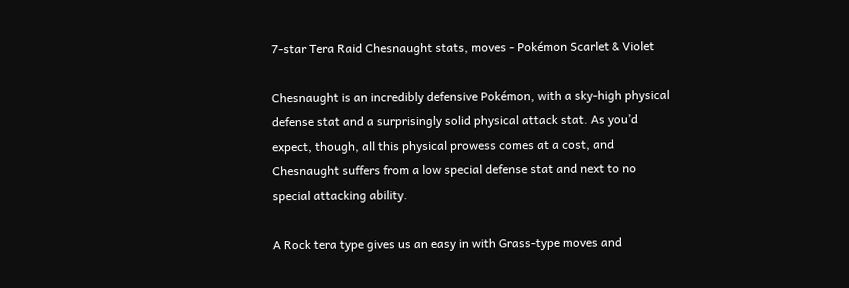7-star Tera Raid Chesnaught stats, moves - Pokémon Scarlet & Violet

Chesnaught is an incredibly defensive Pokémon, with a sky-high physical defense stat and a surprisingly solid physical attack stat. As you’d expect, though, all this physical prowess comes at a cost, and Chesnaught suffers from a low special defense stat and next to no special attacking ability.

A Rock tera type gives us an easy in with Grass-type moves and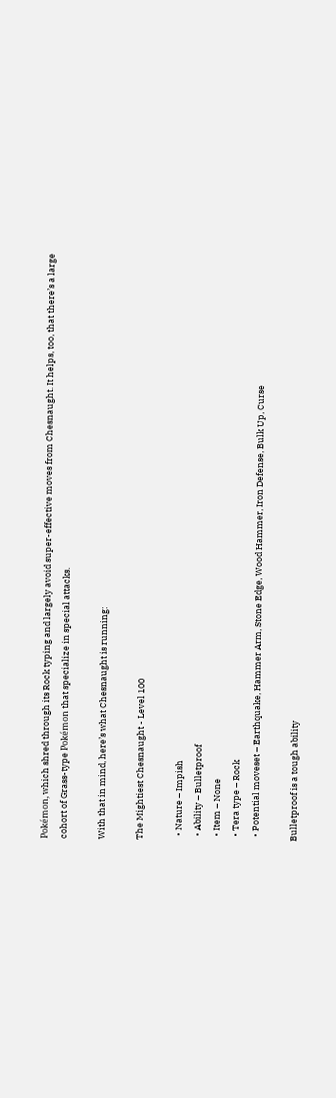Pokémon, which shred through its Rock typing and largely avoid super-effective moves from Chesnaught. It helps, too, that there’s a large cohort of Grass-type Pokémon that specialize in special attacks.

With that in mind, here’s what Chesnaught is running:

The Mightiest Chesnaught - Level 100

  • Nature – Impish
  • Ability – Bulletproof
  • Item – None
  • Tera type – Rock
  • Potential moveset – Earthquake, Hammer Arm, Stone Edge, Wood Hammer, Iron Defense, Bulk Up, Curse

Bulletproof is a tough ability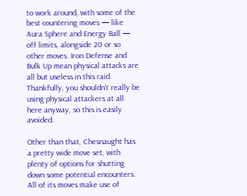to work around, with some of the best countering moves — like Aura Sphere and Energy Ball — off limits, alongside 20 or so other moves. Iron Defense and Bulk Up mean physical attacks are all but useless in this raid. Thankfully, you shouldn’t really be using physical attackers at all here anyway, so this is easily avoided.

Other than that, Chesnaught has a pretty wide move set, with plenty of options for shutting down some potential encounters. All of its moves make use of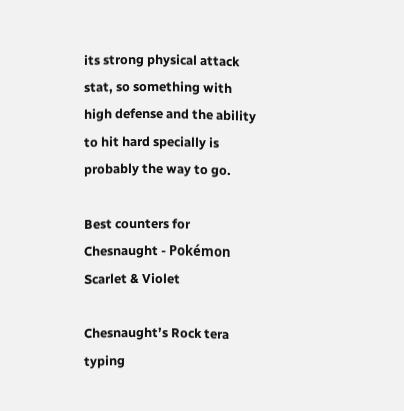its strong physical attack stat, so something with high defense and the ability to hit hard specially is probably the way to go.

Best counters for Chesnaught - Pokémon Scarlet & Violet

Chesnaught’s Rock tera typing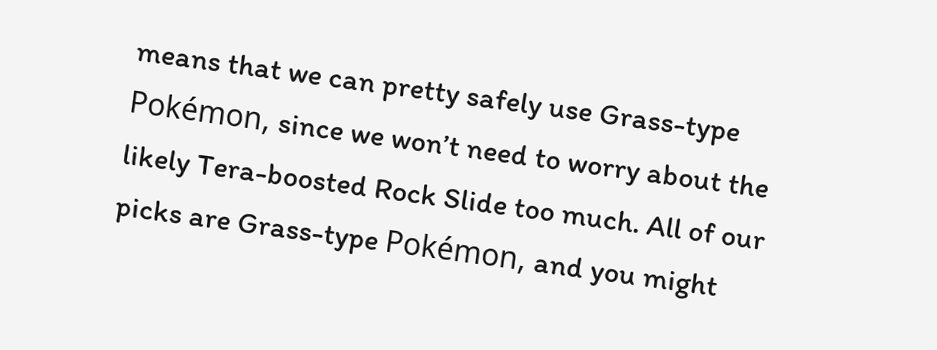means that we can pretty safely use Grass-type Pokémon, since we won’t need to worry about the likely Tera-boosted Rock Slide too much. All of our picks are Grass-type Pokémon, and you might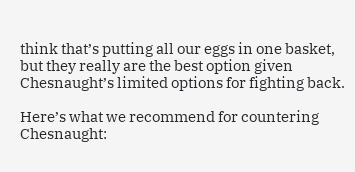think that’s putting all our eggs in one basket, but they really are the best option given Chesnaught’s limited options for fighting back.

Here’s what we recommend for countering Chesnaught: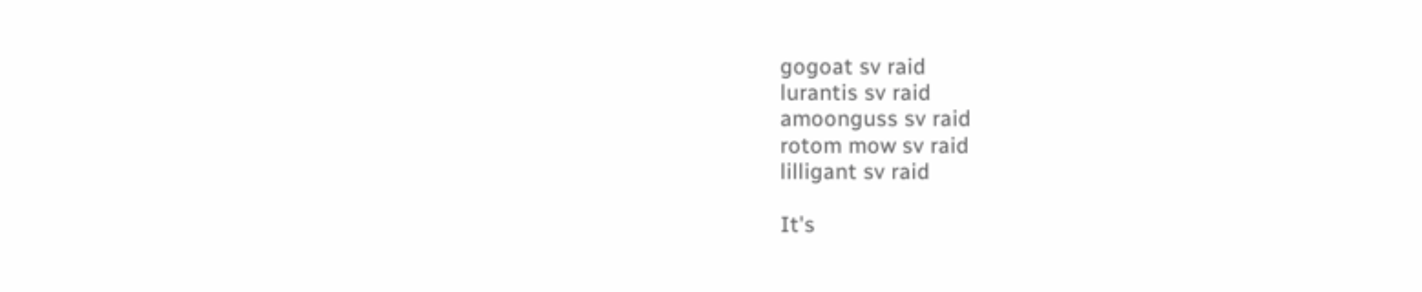gogoat sv raid
lurantis sv raid
amoonguss sv raid
rotom mow sv raid
lilligant sv raid

It's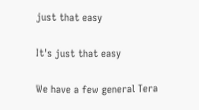just that easy

It's just that easy

We have a few general Tera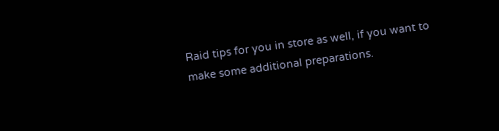Raid tips for you in store as well, if you want to make some additional preparations.